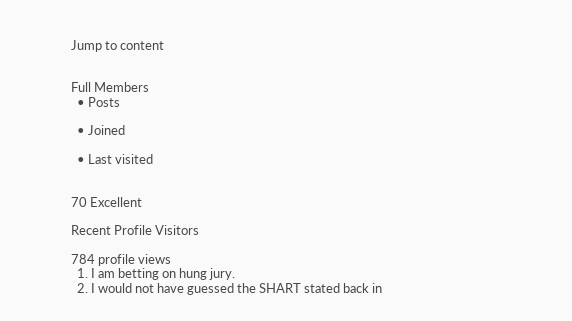Jump to content


Full Members
  • Posts

  • Joined

  • Last visited


70 Excellent

Recent Profile Visitors

784 profile views
  1. I am betting on hung jury.
  2. I would not have guessed the SHART stated back in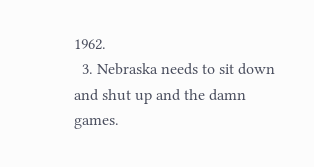1962.
  3. Nebraska needs to sit down and shut up and the damn games.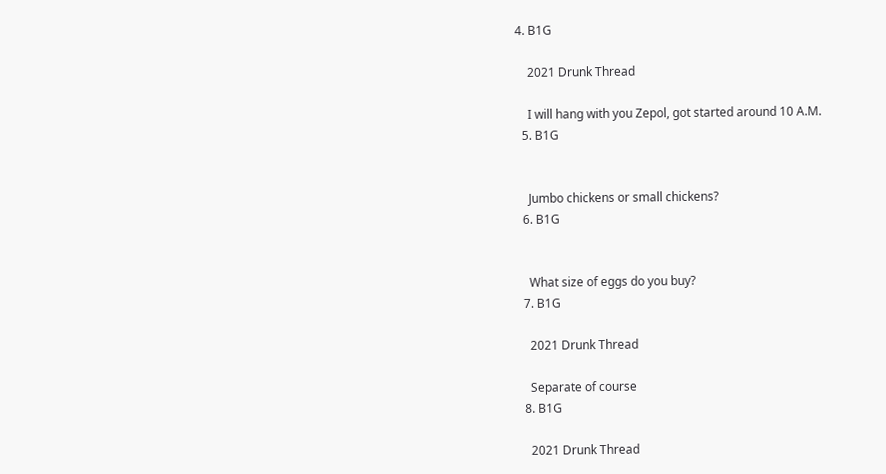4. B1G

    2021 Drunk Thread

    I will hang with you Zepol, got started around 10 A.M.
  5. B1G


    Jumbo chickens or small chickens?
  6. B1G


    What size of eggs do you buy?
  7. B1G

    2021 Drunk Thread

    Separate of course
  8. B1G

    2021 Drunk Thread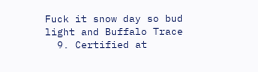Fuck it snow day so bud light and Buffalo Trace
  9. Certified at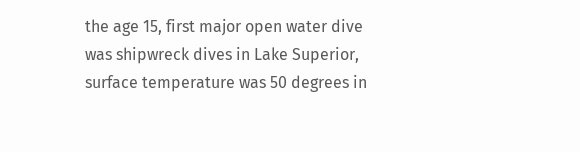the age 15, first major open water dive was shipwreck dives in Lake Superior, surface temperature was 50 degrees in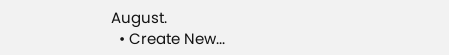August.
  • Create New...